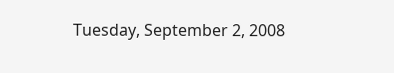Tuesday, September 2, 2008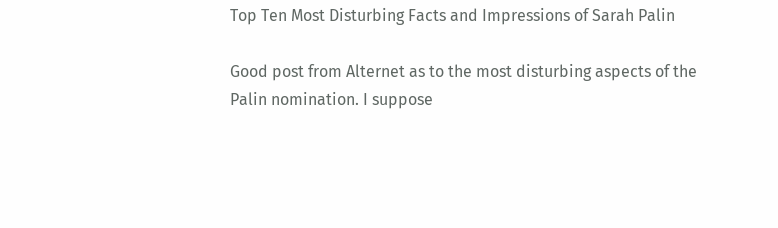Top Ten Most Disturbing Facts and Impressions of Sarah Palin

Good post from Alternet as to the most disturbing aspects of the Palin nomination. I suppose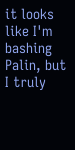it looks like I'm bashing Palin, but I truly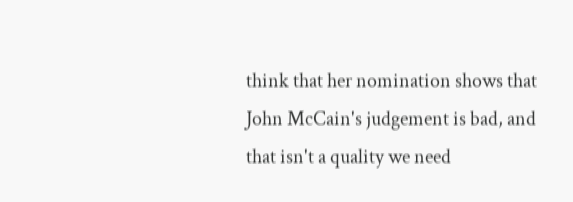think that her nomination shows that John McCain's judgement is bad, and that isn't a quality we need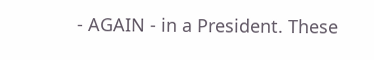- AGAIN - in a President. These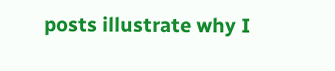posts illustrate why I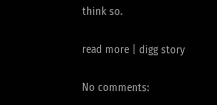think so.

read more | digg story

No comments: